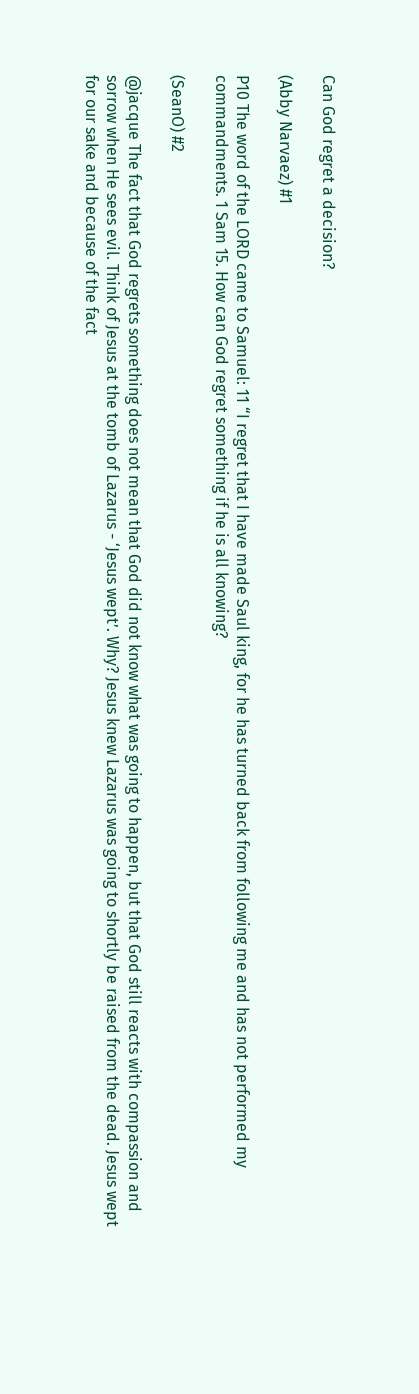Can God regret a decision?

(Abby Narvaez) #1

P10 The word of the LORD came to Samuel: 11 “I regret that I have made Saul king, for he has turned back from following me and has not performed my commandments. 1 Sam 15. How can God regret something if he is all knowing?

(SeanO) #2

@jacque The fact that God regrets something does not mean that God did not know what was going to happen, but that God still reacts with compassion and sorrow when He sees evil. Think of Jesus at the tomb of Lazarus - ‘Jesus wept’. Why? Jesus knew Lazarus was going to shortly be raised from the dead. Jesus wept for our sake and because of the fact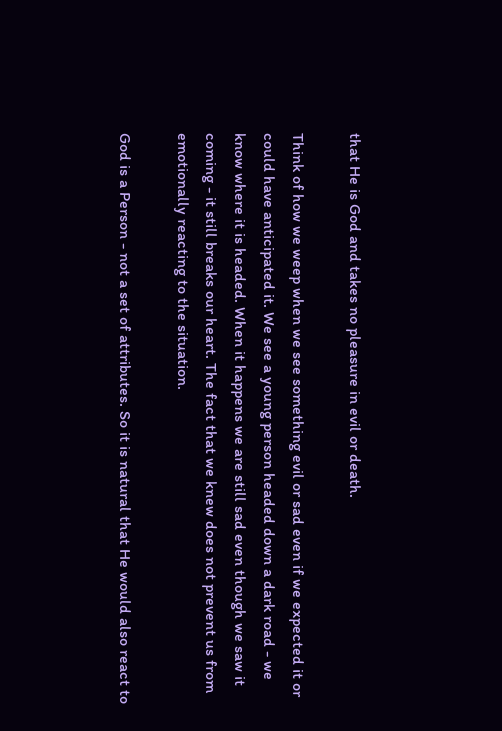that He is God and takes no pleasure in evil or death.

Think of how we weep when we see something evil or sad even if we expected it or could have anticipated it. We see a young person headed down a dark road - we know where it is headed. When it happens we are still sad even though we saw it coming - it still breaks our heart. The fact that we knew does not prevent us from emotionally reacting to the situation.

God is a Person - not a set of attributes. So it is natural that He would also react to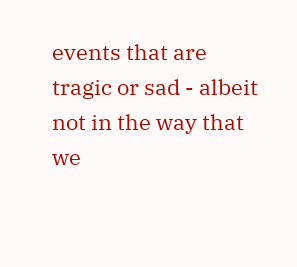events that are tragic or sad - albeit not in the way that we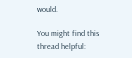would.

You might find this thread helpful: